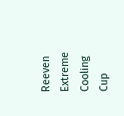Reeven Extreme Cooling Cup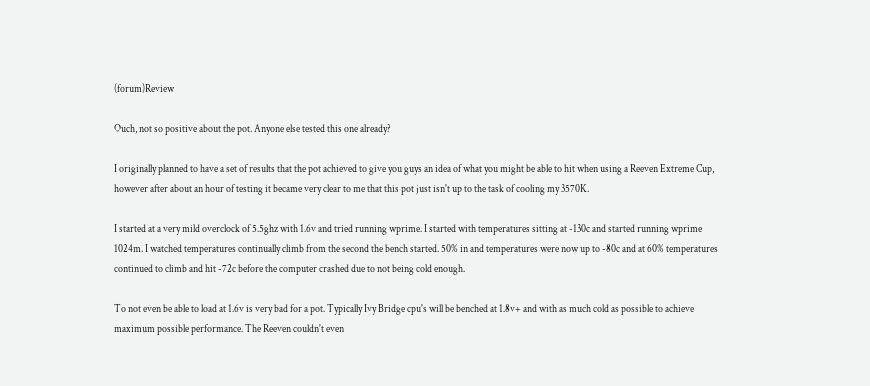(forum)Review

Ouch, not so positive about the pot. Anyone else tested this one already?

I originally planned to have a set of results that the pot achieved to give you guys an idea of what you might be able to hit when using a Reeven Extreme Cup, however after about an hour of testing it became very clear to me that this pot just isn't up to the task of cooling my 3570K.

I started at a very mild overclock of 5.5ghz with 1.6v and tried running wprime. I started with temperatures sitting at -130c and started running wprime 1024m. I watched temperatures continually climb from the second the bench started. 50% in and temperatures were now up to -80c and at 60% temperatures continued to climb and hit -72c before the computer crashed due to not being cold enough.

To not even be able to load at 1.6v is very bad for a pot. Typically Ivy Bridge cpu's will be benched at 1.8v+ and with as much cold as possible to achieve maximum possible performance. The Reeven couldn't even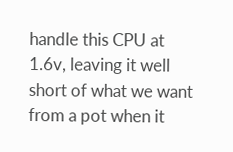handle this CPU at 1.6v, leaving it well short of what we want from a pot when it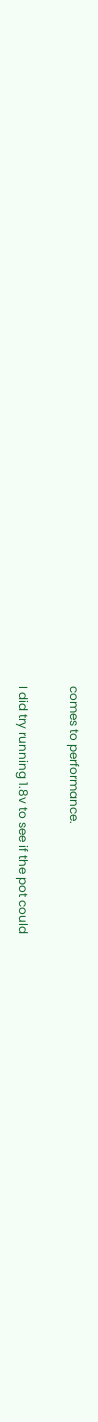comes to performance.

I did try running 1.8v to see if the pot could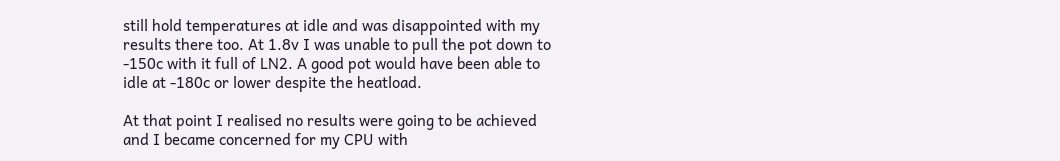still hold temperatures at idle and was disappointed with my results there too. At 1.8v I was unable to pull the pot down to -150c with it full of LN2. A good pot would have been able to idle at -180c or lower despite the heatload.

At that point I realised no results were going to be achieved and I became concerned for my CPU with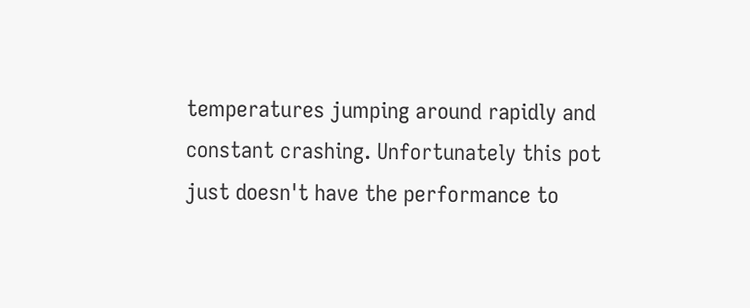temperatures jumping around rapidly and constant crashing. Unfortunately this pot just doesn't have the performance to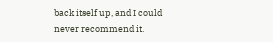back itself up, and I could never recommend it.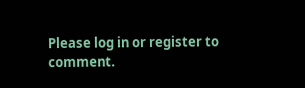Please log in or register to comment.